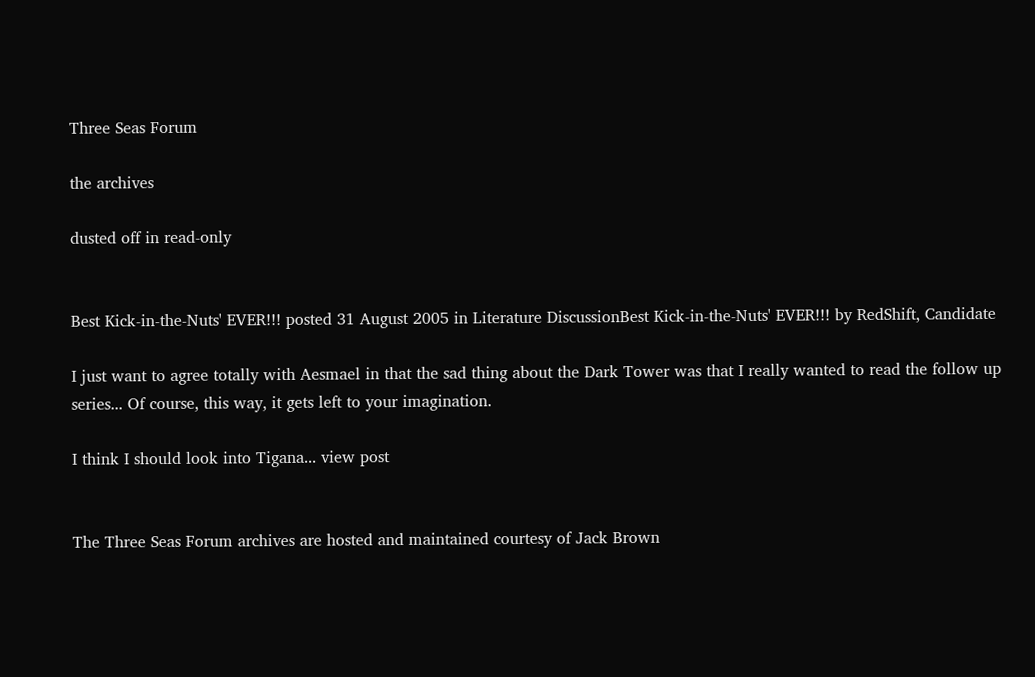Three Seas Forum

the archives

dusted off in read-only


Best Kick-in-the-Nuts' EVER!!! posted 31 August 2005 in Literature DiscussionBest Kick-in-the-Nuts' EVER!!! by RedShift, Candidate

I just want to agree totally with Aesmael in that the sad thing about the Dark Tower was that I really wanted to read the follow up series... Of course, this way, it gets left to your imagination.

I think I should look into Tigana... view post


The Three Seas Forum archives are hosted and maintained courtesy of Jack Brown